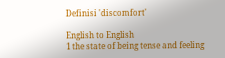Definisi 'discomfort'

English to English
1 the state of being tense and feeling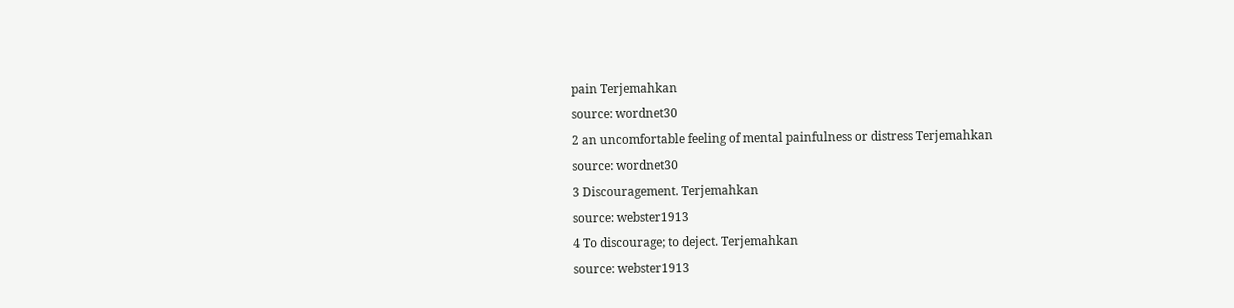pain Terjemahkan
source: wordnet30
2 an uncomfortable feeling of mental painfulness or distress Terjemahkan
source: wordnet30
3 Discouragement. Terjemahkan
source: webster1913
4 To discourage; to deject. Terjemahkan
source: webster1913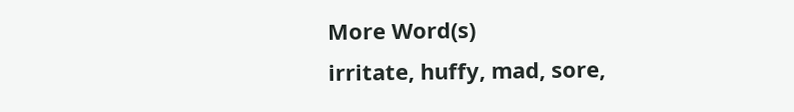More Word(s)
irritate, huffy, mad, sore,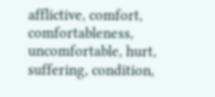afflictive, comfort, comfortableness, uncomfortable, hurt, suffering, condition,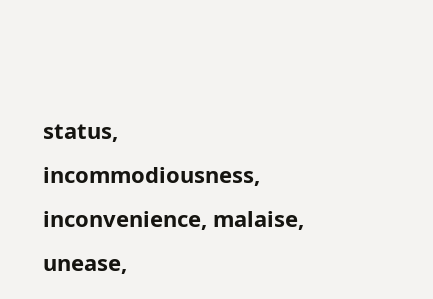status, incommodiousness, inconvenience, malaise, unease,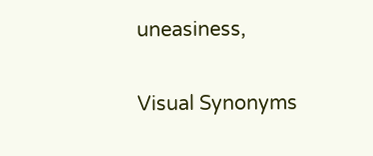uneasiness,

Visual Synonyms